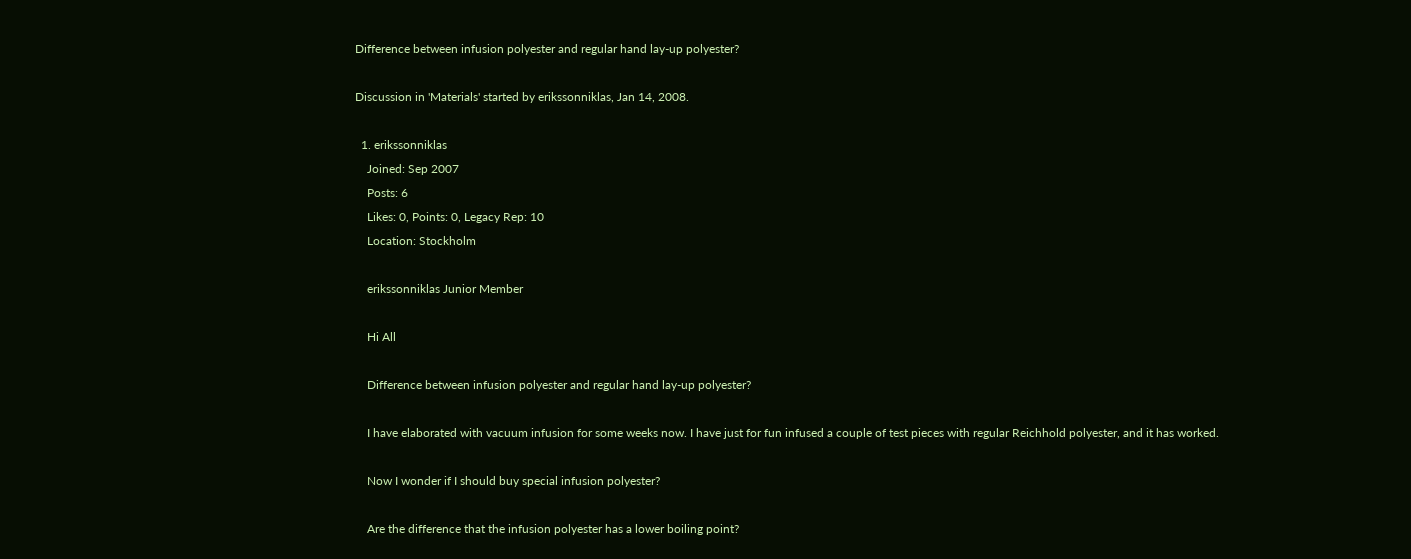Difference between infusion polyester and regular hand lay-up polyester?

Discussion in 'Materials' started by erikssonniklas, Jan 14, 2008.

  1. erikssonniklas
    Joined: Sep 2007
    Posts: 6
    Likes: 0, Points: 0, Legacy Rep: 10
    Location: Stockholm

    erikssonniklas Junior Member

    Hi All

    Difference between infusion polyester and regular hand lay-up polyester?

    I have elaborated with vacuum infusion for some weeks now. I have just for fun infused a couple of test pieces with regular Reichhold polyester, and it has worked.

    Now I wonder if I should buy special infusion polyester?

    Are the difference that the infusion polyester has a lower boiling point?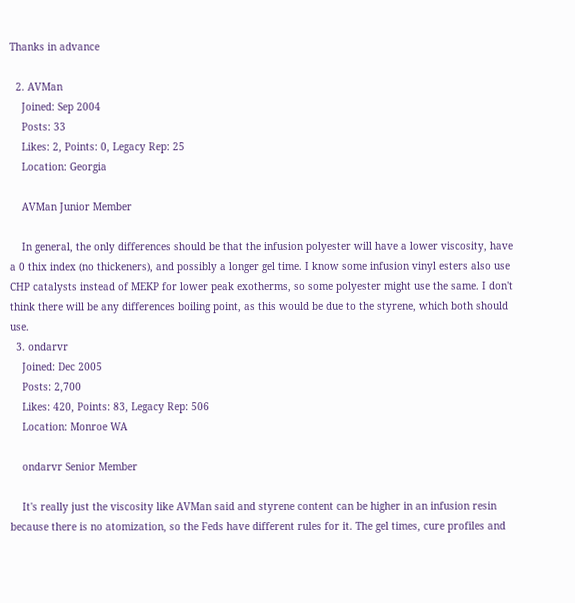Thanks in advance

  2. AVMan
    Joined: Sep 2004
    Posts: 33
    Likes: 2, Points: 0, Legacy Rep: 25
    Location: Georgia

    AVMan Junior Member

    In general, the only differences should be that the infusion polyester will have a lower viscosity, have a 0 thix index (no thickeners), and possibly a longer gel time. I know some infusion vinyl esters also use CHP catalysts instead of MEKP for lower peak exotherms, so some polyester might use the same. I don't think there will be any differences boiling point, as this would be due to the styrene, which both should use.
  3. ondarvr
    Joined: Dec 2005
    Posts: 2,700
    Likes: 420, Points: 83, Legacy Rep: 506
    Location: Monroe WA

    ondarvr Senior Member

    It's really just the viscosity like AVMan said and styrene content can be higher in an infusion resin because there is no atomization, so the Feds have different rules for it. The gel times, cure profiles and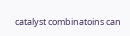catalyst combinatoins can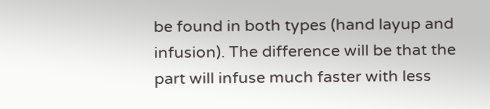be found in both types (hand layup and infusion). The difference will be that the part will infuse much faster with less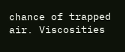chance of trapped air. Viscosities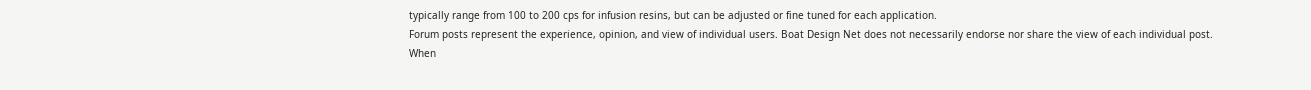typically range from 100 to 200 cps for infusion resins, but can be adjusted or fine tuned for each application.
Forum posts represent the experience, opinion, and view of individual users. Boat Design Net does not necessarily endorse nor share the view of each individual post.
When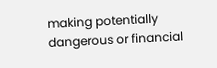making potentially dangerous or financial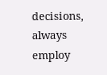decisions, always employ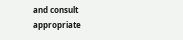and consult appropriate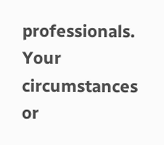professionals. Your circumstances or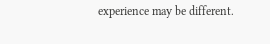experience may be different.